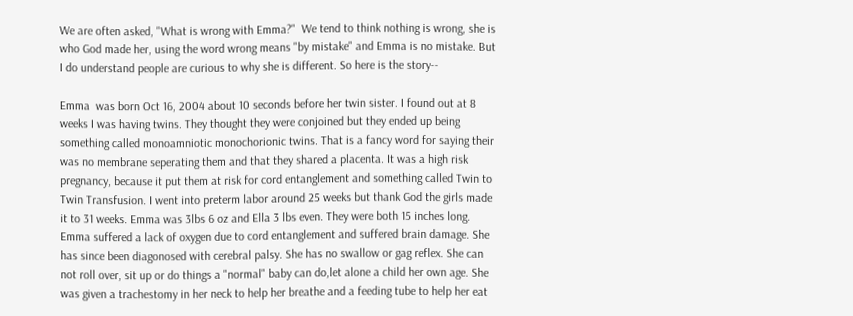We are often asked, "What is wrong with Emma?"  We tend to think nothing is wrong, she is who God made her, using the word wrong means "by mistake" and Emma is no mistake. But I do understand people are curious to why she is different. So here is the story--

Emma  was born Oct 16, 2004 about 10 seconds before her twin sister. I found out at 8 weeks I was having twins. They thought they were conjoined but they ended up being something called monoamniotic monochorionic twins. That is a fancy word for saying their was no membrane seperating them and that they shared a placenta. It was a high risk pregnancy, because it put them at risk for cord entanglement and something called Twin to Twin Transfusion. I went into preterm labor around 25 weeks but thank God the girls made it to 31 weeks. Emma was 3lbs 6 oz and Ella 3 lbs even. They were both 15 inches long. Emma suffered a lack of oxygen due to cord entanglement and suffered brain damage. She has since been diagonosed with cerebral palsy. She has no swallow or gag reflex. She can not roll over, sit up or do things a "normal" baby can do,let alone a child her own age. She was given a trachestomy in her neck to help her breathe and a feeding tube to help her eat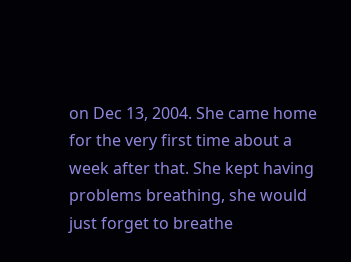on Dec 13, 2004. She came home for the very first time about a week after that. She kept having problems breathing, she would just forget to breathe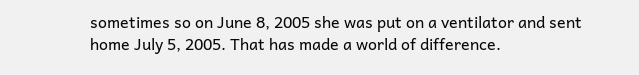sometimes so on June 8, 2005 she was put on a ventilator and sent home July 5, 2005. That has made a world of difference.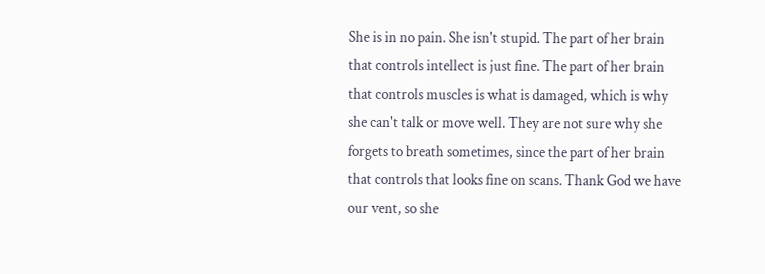She is in no pain. She isn't stupid. The part of her brain that controls intellect is just fine. The part of her brain that controls muscles is what is damaged, which is why she can't talk or move well. They are not sure why she forgets to breath sometimes, since the part of her brain that controls that looks fine on scans. Thank God we have our vent, so she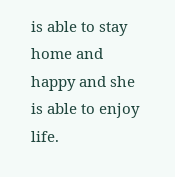is able to stay home and happy and she is able to enjoy life.